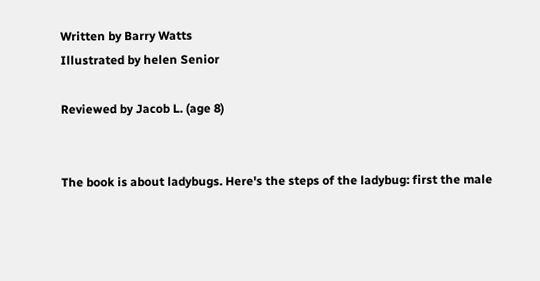Written by Barry Watts
Illustrated by helen Senior

Reviewed by Jacob L. (age 8)


The book is about ladybugs. Here's the steps of the ladybug: first the male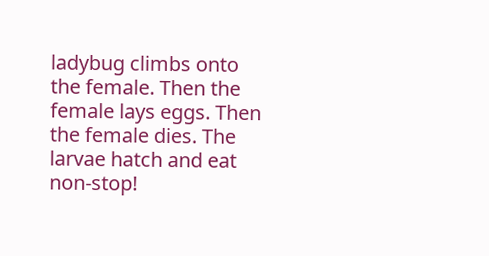ladybug climbs onto the female. Then the female lays eggs. Then the female dies. The larvae hatch and eat non-stop!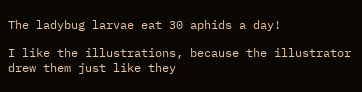The ladybug larvae eat 30 aphids a day!

I like the illustrations, because the illustrator drew them just like they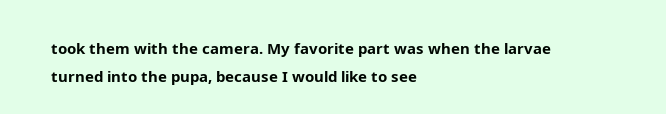took them with the camera. My favorite part was when the larvae turned into the pupa, because I would like to see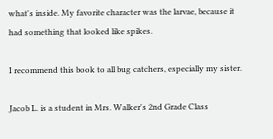what's inside. My favorite character was the larvae, because it had something that looked like spikes.

I recommend this book to all bug catchers, especially my sister.

Jacob L. is a student in Mrs. Walker's 2nd Grade Class